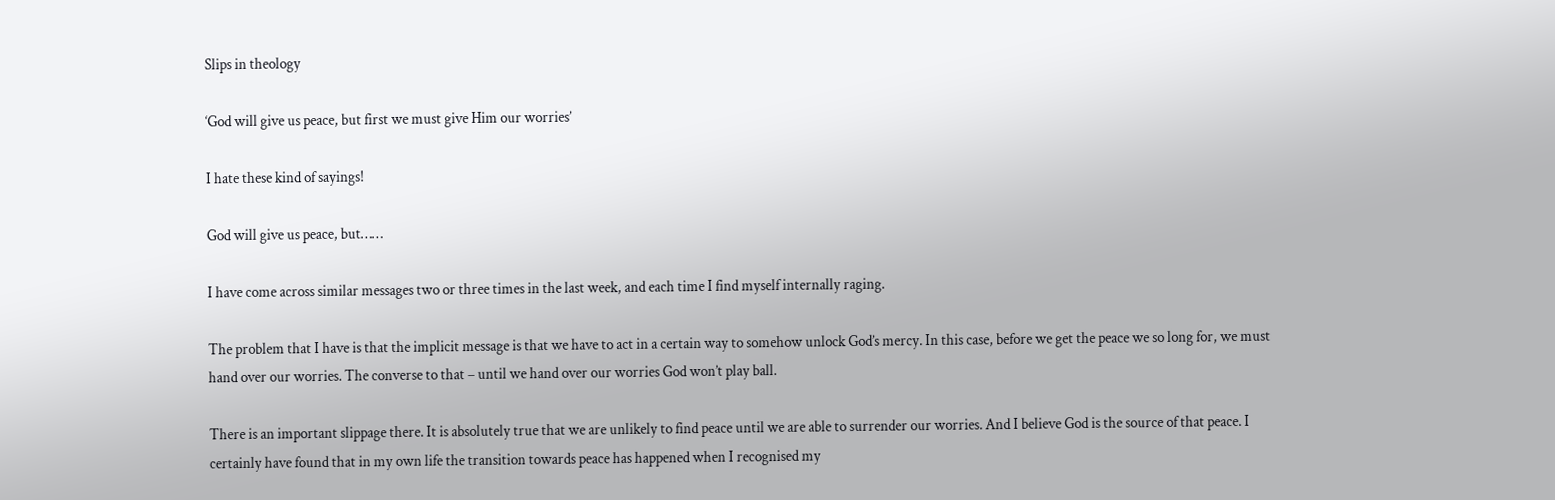Slips in theology

‘God will give us peace, but first we must give Him our worries’

I hate these kind of sayings!

God will give us peace, but……

I have come across similar messages two or three times in the last week, and each time I find myself internally raging.

The problem that I have is that the implicit message is that we have to act in a certain way to somehow unlock God’s mercy. In this case, before we get the peace we so long for, we must hand over our worries. The converse to that – until we hand over our worries God won’t play ball.

There is an important slippage there. It is absolutely true that we are unlikely to find peace until we are able to surrender our worries. And I believe God is the source of that peace. I certainly have found that in my own life the transition towards peace has happened when I recognised my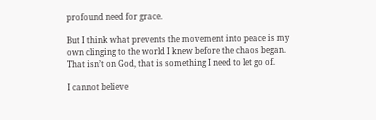profound need for grace.

But I think what prevents the movement into peace is my own clinging to the world I knew before the chaos began. That isn’t on God, that is something I need to let go of.

I cannot believe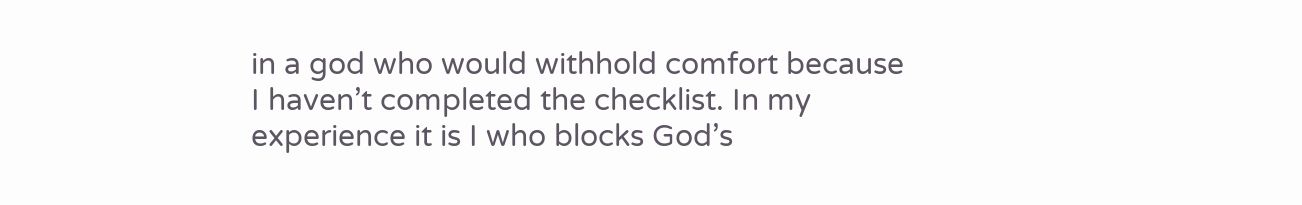in a god who would withhold comfort because I haven’t completed the checklist. In my experience it is I who blocks God’s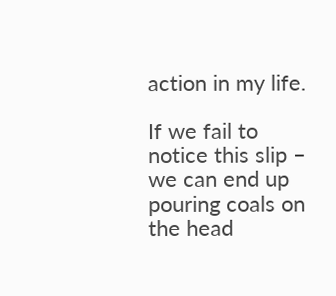action in my life.

If we fail to notice this slip – we can end up pouring coals on the head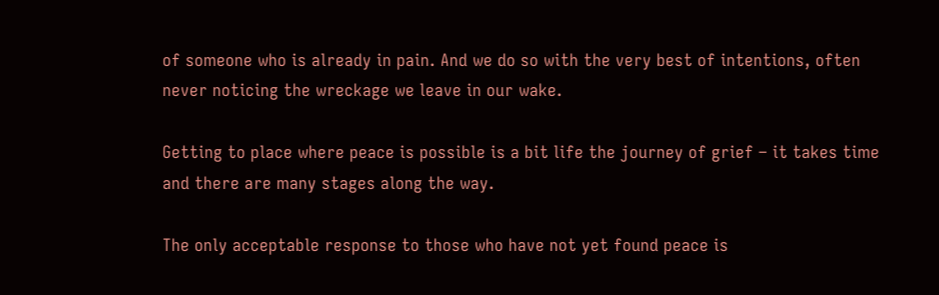of someone who is already in pain. And we do so with the very best of intentions, often never noticing the wreckage we leave in our wake.

Getting to place where peace is possible is a bit life the journey of grief – it takes time and there are many stages along the way.

The only acceptable response to those who have not yet found peace is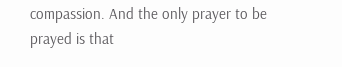compassion. And the only prayer to be prayed is that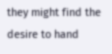they might find the desire to hand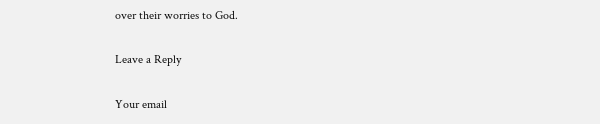over their worries to God.

Leave a Reply

Your email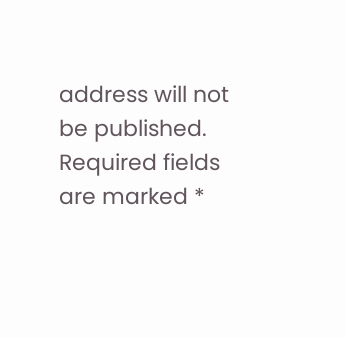address will not be published. Required fields are marked *